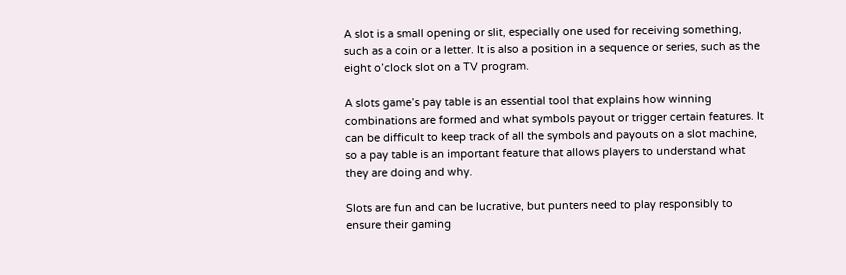A slot is a small opening or slit, especially one used for receiving something, such as a coin or a letter. It is also a position in a sequence or series, such as the eight o’clock slot on a TV program.

A slots game’s pay table is an essential tool that explains how winning combinations are formed and what symbols payout or trigger certain features. It can be difficult to keep track of all the symbols and payouts on a slot machine, so a pay table is an important feature that allows players to understand what they are doing and why.

Slots are fun and can be lucrative, but punters need to play responsibly to ensure their gaming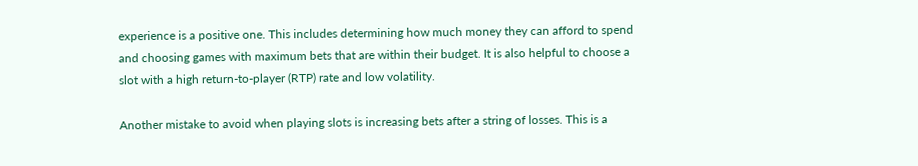experience is a positive one. This includes determining how much money they can afford to spend and choosing games with maximum bets that are within their budget. It is also helpful to choose a slot with a high return-to-player (RTP) rate and low volatility.

Another mistake to avoid when playing slots is increasing bets after a string of losses. This is a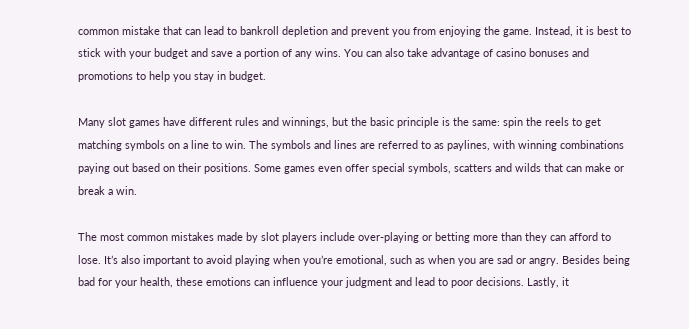common mistake that can lead to bankroll depletion and prevent you from enjoying the game. Instead, it is best to stick with your budget and save a portion of any wins. You can also take advantage of casino bonuses and promotions to help you stay in budget.

Many slot games have different rules and winnings, but the basic principle is the same: spin the reels to get matching symbols on a line to win. The symbols and lines are referred to as paylines, with winning combinations paying out based on their positions. Some games even offer special symbols, scatters and wilds that can make or break a win.

The most common mistakes made by slot players include over-playing or betting more than they can afford to lose. It’s also important to avoid playing when you’re emotional, such as when you are sad or angry. Besides being bad for your health, these emotions can influence your judgment and lead to poor decisions. Lastly, it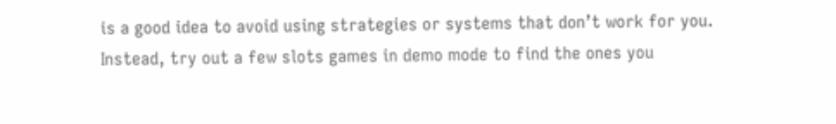is a good idea to avoid using strategies or systems that don’t work for you. Instead, try out a few slots games in demo mode to find the ones you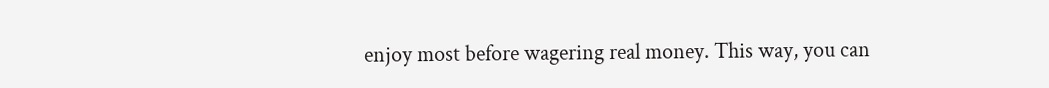enjoy most before wagering real money. This way, you can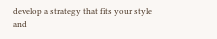develop a strategy that fits your style and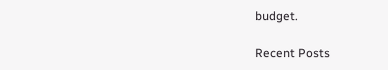budget.

Recent Posts